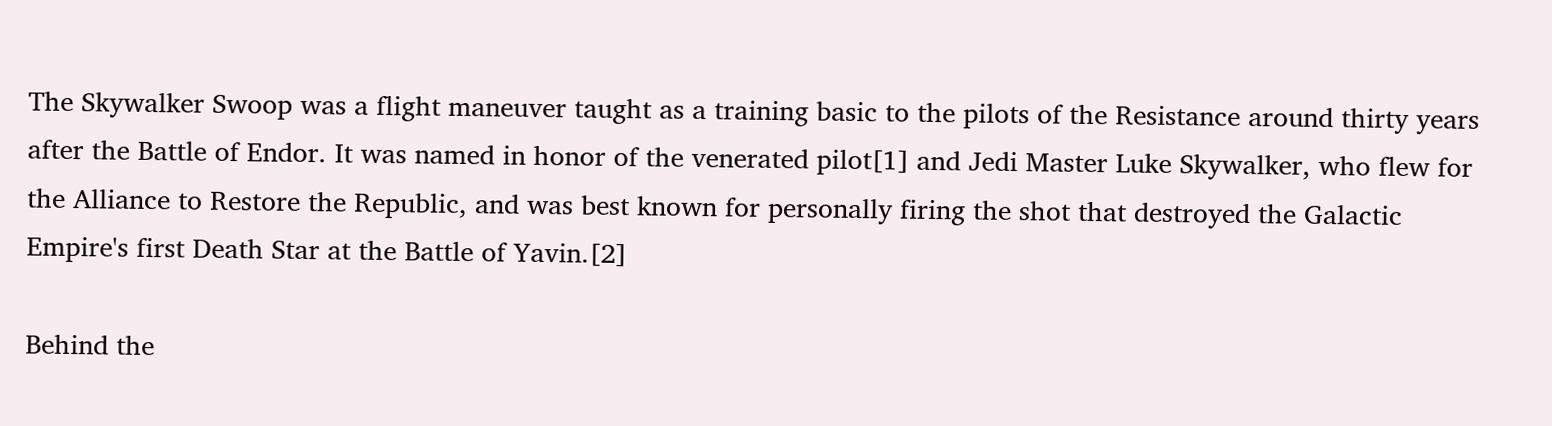The Skywalker Swoop was a flight maneuver taught as a training basic to the pilots of the Resistance around thirty years after the Battle of Endor. It was named in honor of the venerated pilot[1] and Jedi Master Luke Skywalker, who flew for the Alliance to Restore the Republic, and was best known for personally firing the shot that destroyed the Galactic Empire's first Death Star at the Battle of Yavin.[2]

Behind the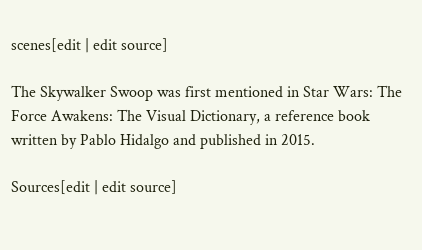scenes[edit | edit source]

The Skywalker Swoop was first mentioned in Star Wars: The Force Awakens: The Visual Dictionary, a reference book written by Pablo Hidalgo and published in 2015.

Sources[edit | edit source]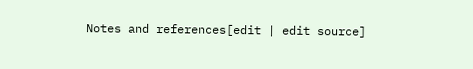Notes and references[edit | edit source]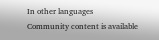In other languages
Community content is available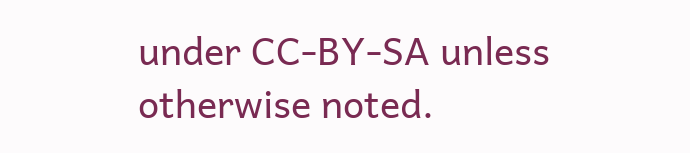under CC-BY-SA unless otherwise noted.